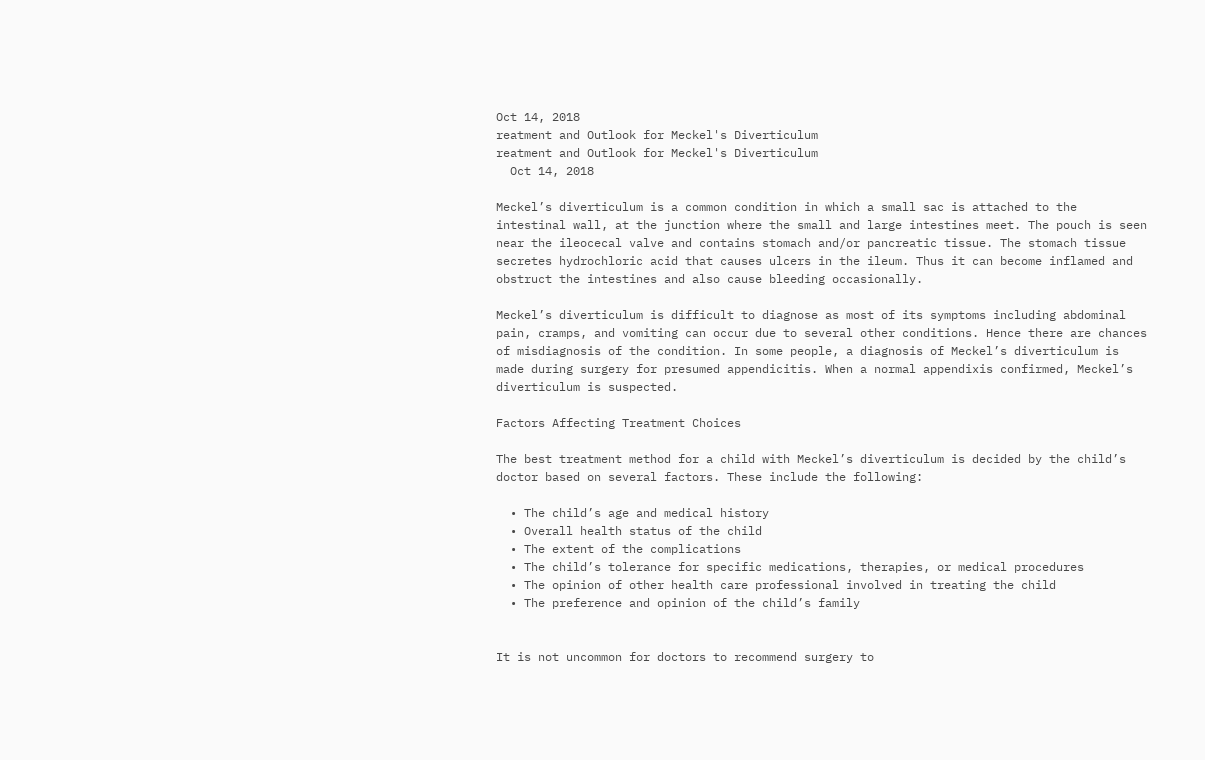Oct 14, 2018
reatment and Outlook for Meckel's Diverticulum
reatment and Outlook for Meckel's Diverticulum
  Oct 14, 2018

Meckel’s diverticulum is a common condition in which a small sac is attached to the intestinal wall, at the junction where the small and large intestines meet. The pouch is seen near the ileocecal valve and contains stomach and/or pancreatic tissue. The stomach tissue secretes hydrochloric acid that causes ulcers in the ileum. Thus it can become inflamed and obstruct the intestines and also cause bleeding occasionally.

Meckel’s diverticulum is difficult to diagnose as most of its symptoms including abdominal pain, cramps, and vomiting can occur due to several other conditions. Hence there are chances of misdiagnosis of the condition. In some people, a diagnosis of Meckel’s diverticulum is made during surgery for presumed appendicitis. When a normal appendixis confirmed, Meckel’s diverticulum is suspected.

Factors Affecting Treatment Choices

The best treatment method for a child with Meckel’s diverticulum is decided by the child’s doctor based on several factors. These include the following:

  • The child’s age and medical history
  • Overall health status of the child
  • The extent of the complications
  • The child’s tolerance for specific medications, therapies, or medical procedures
  • The opinion of other health care professional involved in treating the child
  • The preference and opinion of the child’s family


It is not uncommon for doctors to recommend surgery to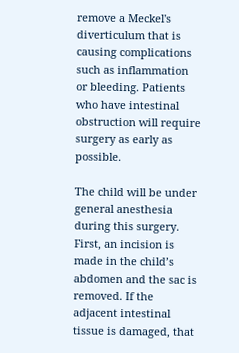remove a Meckel's diverticulum that is causing complications such as inflammation or bleeding. Patients who have intestinal obstruction will require surgery as early as possible.

The child will be under general anesthesia during this surgery. First, an incision is made in the child’s abdomen and the sac is removed. If the adjacent intestinal tissue is damaged, that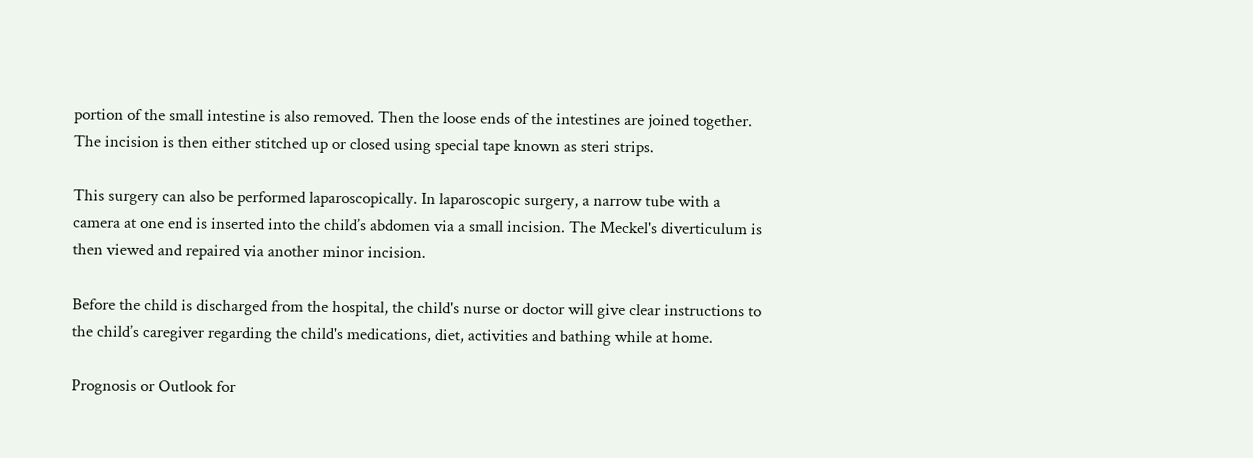portion of the small intestine is also removed. Then the loose ends of the intestines are joined together. The incision is then either stitched up or closed using special tape known as steri strips.

This surgery can also be performed laparoscopically. In laparoscopic surgery, a narrow tube with a camera at one end is inserted into the child’s abdomen via a small incision. The Meckel's diverticulum is then viewed and repaired via another minor incision.

Before the child is discharged from the hospital, the child's nurse or doctor will give clear instructions to the child’s caregiver regarding the child's medications, diet, activities and bathing while at home.

Prognosis or Outlook for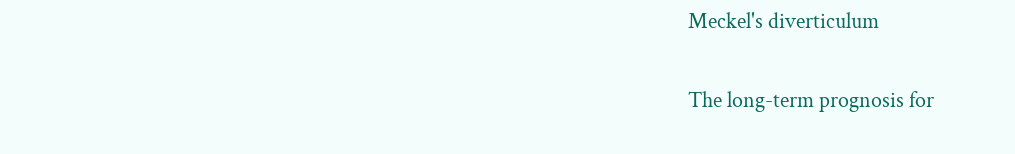Meckel's diverticulum

The long-term prognosis for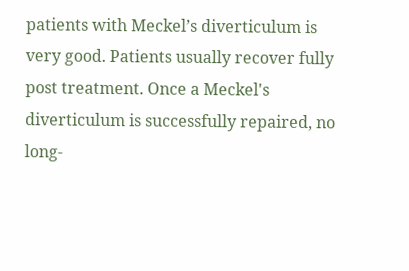patients with Meckel’s diverticulum is very good. Patients usually recover fully post treatment. Once a Meckel's diverticulum is successfully repaired, no long-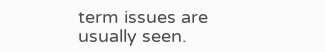term issues are usually seen.